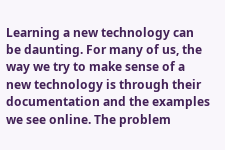Learning a new technology can be daunting. For many of us, the way we try to make sense of a new technology is through their documentation and the examples we see online. The problem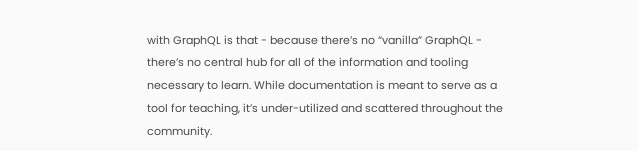with GraphQL is that - because there’s no “vanilla” GraphQL - there’s no central hub for all of the information and tooling necessary to learn. While documentation is meant to serve as a tool for teaching, it’s under-utilized and scattered throughout the community.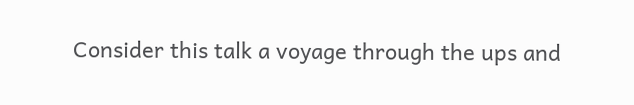Consider this talk a voyage through the ups and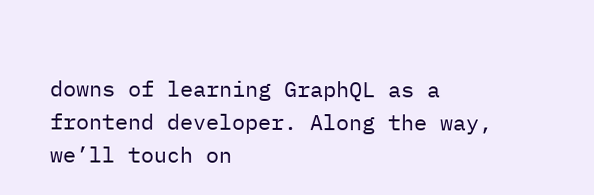downs of learning GraphQL as a frontend developer. Along the way, we’ll touch on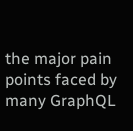the major pain points faced by many GraphQL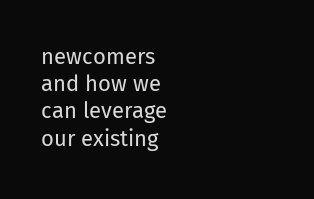newcomers and how we can leverage our existing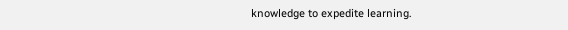knowledge to expedite learning.